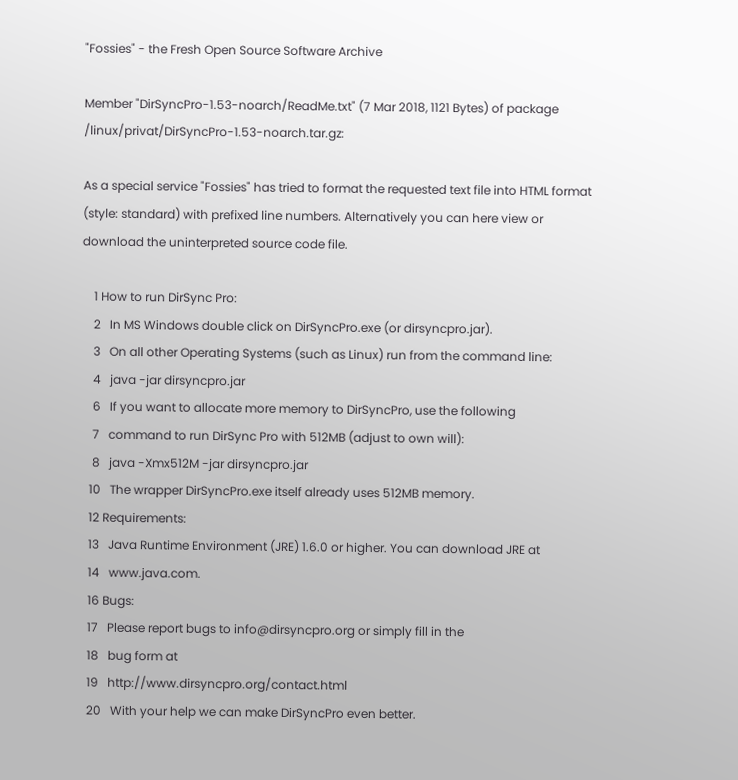"Fossies" - the Fresh Open Source Software Archive

Member "DirSyncPro-1.53-noarch/ReadMe.txt" (7 Mar 2018, 1121 Bytes) of package /linux/privat/DirSyncPro-1.53-noarch.tar.gz:

As a special service "Fossies" has tried to format the requested text file into HTML format (style: standard) with prefixed line numbers. Alternatively you can here view or download the uninterpreted source code file.

    1 How to run DirSync Pro:
    2   In MS Windows double click on DirSyncPro.exe (or dirsyncpro.jar).
    3   On all other Operating Systems (such as Linux) run from the command line:
    4   java -jar dirsyncpro.jar
    6   If you want to allocate more memory to DirSyncPro, use the following
    7   command to run DirSync Pro with 512MB (adjust to own will):
    8   java -Xmx512M -jar dirsyncpro.jar
   10   The wrapper DirSyncPro.exe itself already uses 512MB memory.
   12 Requirements:
   13   Java Runtime Environment (JRE) 1.6.0 or higher. You can download JRE at
   14   www.java.com.
   16 Bugs:
   17   Please report bugs to info@dirsyncpro.org or simply fill in the
   18   bug form at
   19   http://www.dirsyncpro.org/contact.html
   20   With your help we can make DirSyncPro even better.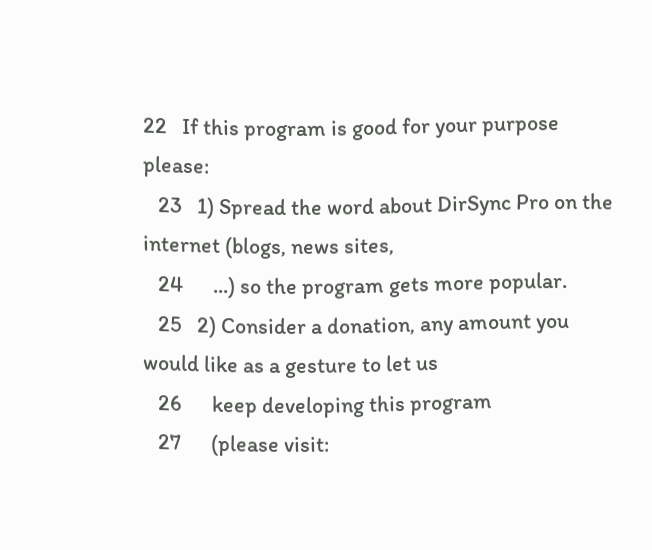22   If this program is good for your purpose please:
   23   1) Spread the word about DirSync Pro on the internet (blogs, news sites,
   24      ...) so the program gets more popular.
   25   2) Consider a donation, any amount you would like as a gesture to let us
   26      keep developing this program
   27      (please visit: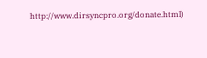http://www.dirsyncpro.org/donate.html)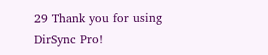29 Thank you for using DirSync Pro!